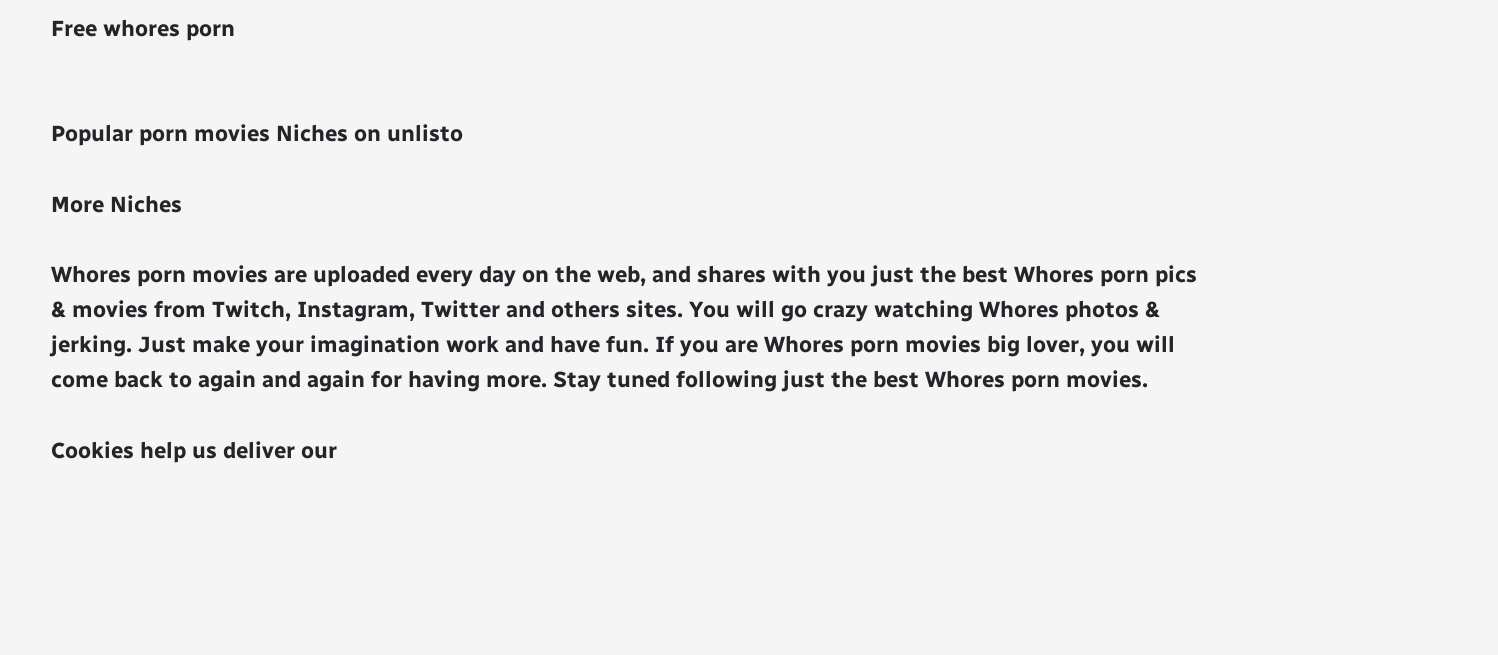Free whores porn


Popular porn movies Niches on unlisto

More Niches

Whores porn movies are uploaded every day on the web, and shares with you just the best Whores porn pics & movies from Twitch, Instagram, Twitter and others sites. You will go crazy watching Whores photos & jerking. Just make your imagination work and have fun. If you are Whores porn movies big lover, you will come back to again and again for having more. Stay tuned following just the best Whores porn movies.

Cookies help us deliver our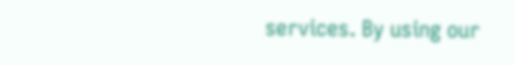services. By using our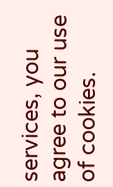services, you agree to our use of cookies.